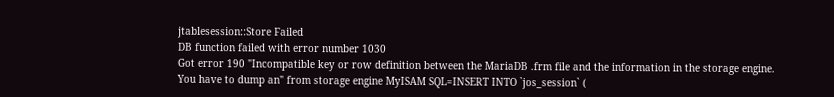jtablesession::Store Failed
DB function failed with error number 1030
Got error 190 "Incompatible key or row definition between the MariaDB .frm file and the information in the storage engine. You have to dump an" from storage engine MyISAM SQL=INSERT INTO `jos_session` (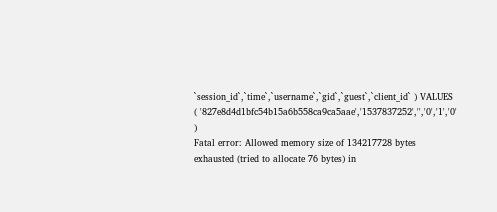`session_id`,`time`,`username`,`gid`,`guest`,`client_id` ) VALUES ( '827e8d4d1bfc54b15a6b558ca9ca5aae','1537837252','','0','1','0' )
Fatal error: Allowed memory size of 134217728 bytes exhausted (tried to allocate 76 bytes) in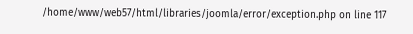/home/www/web57/html/libraries/joomla/error/exception.php on line 117